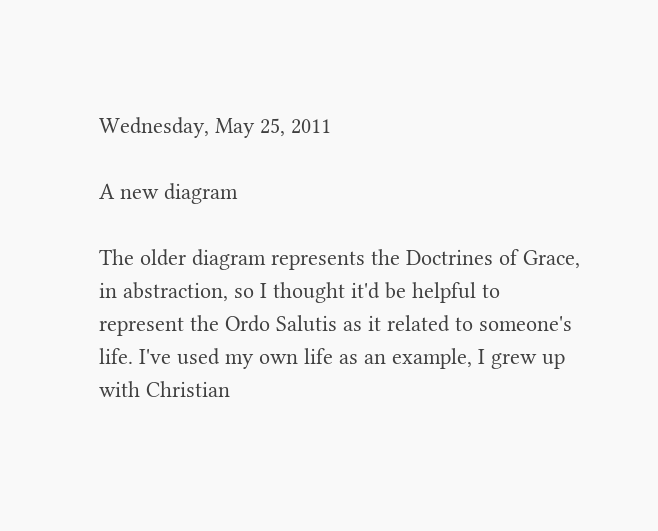Wednesday, May 25, 2011

A new diagram

The older diagram represents the Doctrines of Grace, in abstraction, so I thought it'd be helpful to represent the Ordo Salutis as it related to someone's life. I've used my own life as an example, I grew up with Christian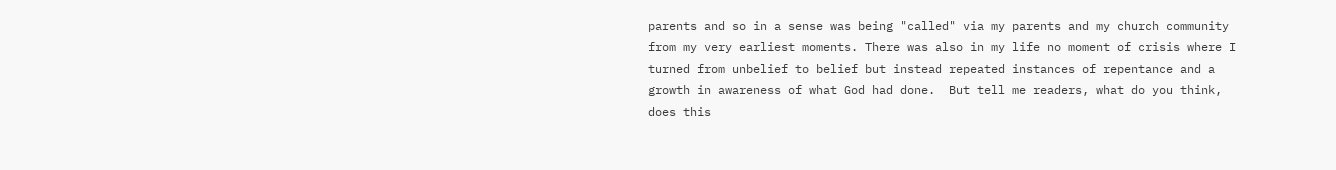parents and so in a sense was being "called" via my parents and my church community from my very earliest moments. There was also in my life no moment of crisis where I turned from unbelief to belief but instead repeated instances of repentance and a growth in awareness of what God had done.  But tell me readers, what do you think, does this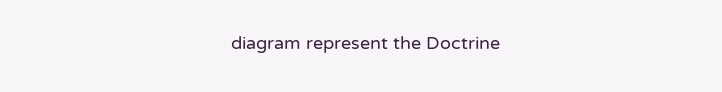diagram represent the Doctrine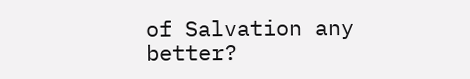of Salvation any better?